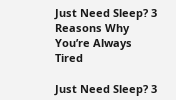Just Need Sleep? 3 Reasons Why You’re Always Tired

Just Need Sleep? 3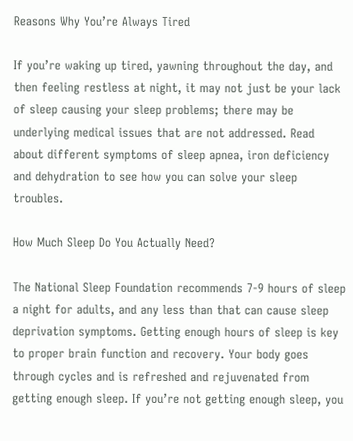Reasons Why You’re Always Tired

If you’re waking up tired, yawning throughout the day, and then feeling restless at night, it may not just be your lack of sleep causing your sleep problems; there may be underlying medical issues that are not addressed. Read about different symptoms of sleep apnea, iron deficiency and dehydration to see how you can solve your sleep troubles.

How Much Sleep Do You Actually Need?

The National Sleep Foundation recommends 7-9 hours of sleep a night for adults, and any less than that can cause sleep deprivation symptoms. Getting enough hours of sleep is key to proper brain function and recovery. Your body goes through cycles and is refreshed and rejuvenated from getting enough sleep. If you’re not getting enough sleep, you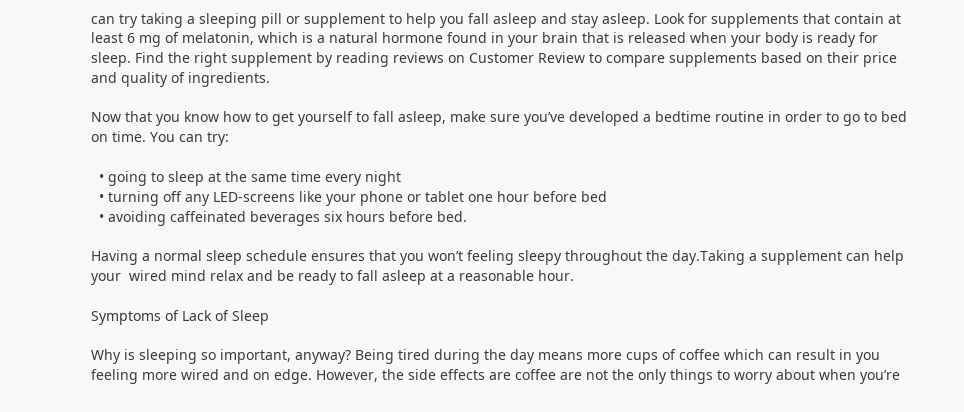can try taking a sleeping pill or supplement to help you fall asleep and stay asleep. Look for supplements that contain at least 6 mg of melatonin, which is a natural hormone found in your brain that is released when your body is ready for sleep. Find the right supplement by reading reviews on Customer Review to compare supplements based on their price and quality of ingredients.

Now that you know how to get yourself to fall asleep, make sure you’ve developed a bedtime routine in order to go to bed on time. You can try:

  • going to sleep at the same time every night
  • turning off any LED-screens like your phone or tablet one hour before bed
  • avoiding caffeinated beverages six hours before bed.

Having a normal sleep schedule ensures that you won’t feeling sleepy throughout the day.Taking a supplement can help your  wired mind relax and be ready to fall asleep at a reasonable hour.

Symptoms of Lack of Sleep

Why is sleeping so important, anyway? Being tired during the day means more cups of coffee which can result in you feeling more wired and on edge. However, the side effects are coffee are not the only things to worry about when you’re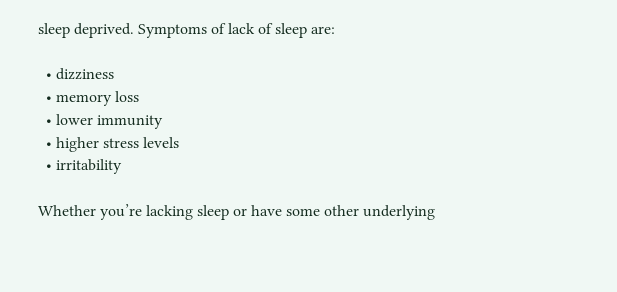sleep deprived. Symptoms of lack of sleep are:

  • dizziness
  • memory loss
  • lower immunity
  • higher stress levels
  • irritability

Whether you’re lacking sleep or have some other underlying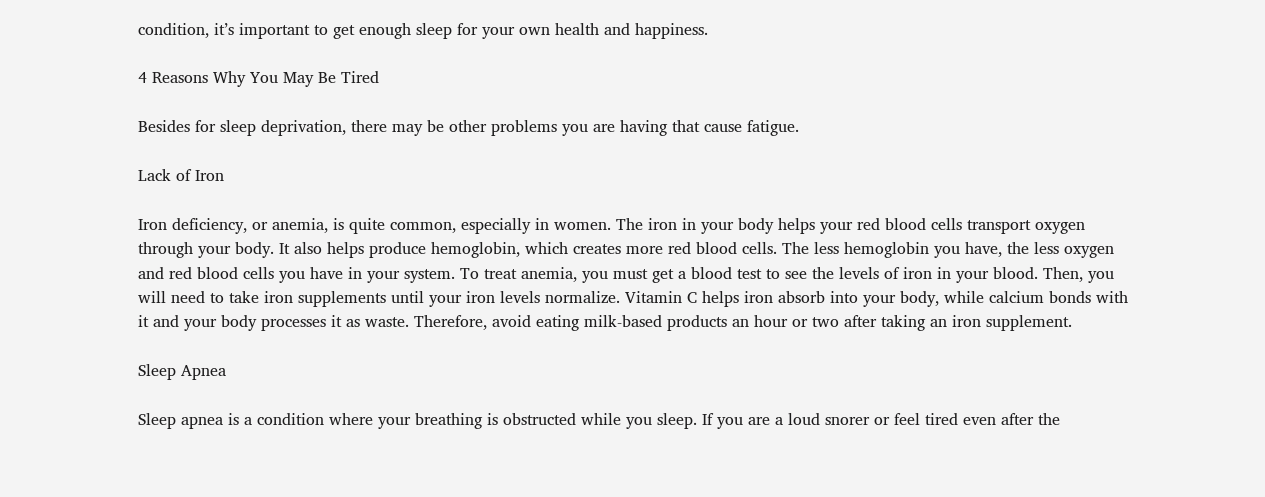condition, it’s important to get enough sleep for your own health and happiness.

4 Reasons Why You May Be Tired

Besides for sleep deprivation, there may be other problems you are having that cause fatigue.

Lack of Iron

Iron deficiency, or anemia, is quite common, especially in women. The iron in your body helps your red blood cells transport oxygen through your body. It also helps produce hemoglobin, which creates more red blood cells. The less hemoglobin you have, the less oxygen and red blood cells you have in your system. To treat anemia, you must get a blood test to see the levels of iron in your blood. Then, you will need to take iron supplements until your iron levels normalize. Vitamin C helps iron absorb into your body, while calcium bonds with it and your body processes it as waste. Therefore, avoid eating milk-based products an hour or two after taking an iron supplement.

Sleep Apnea

Sleep apnea is a condition where your breathing is obstructed while you sleep. If you are a loud snorer or feel tired even after the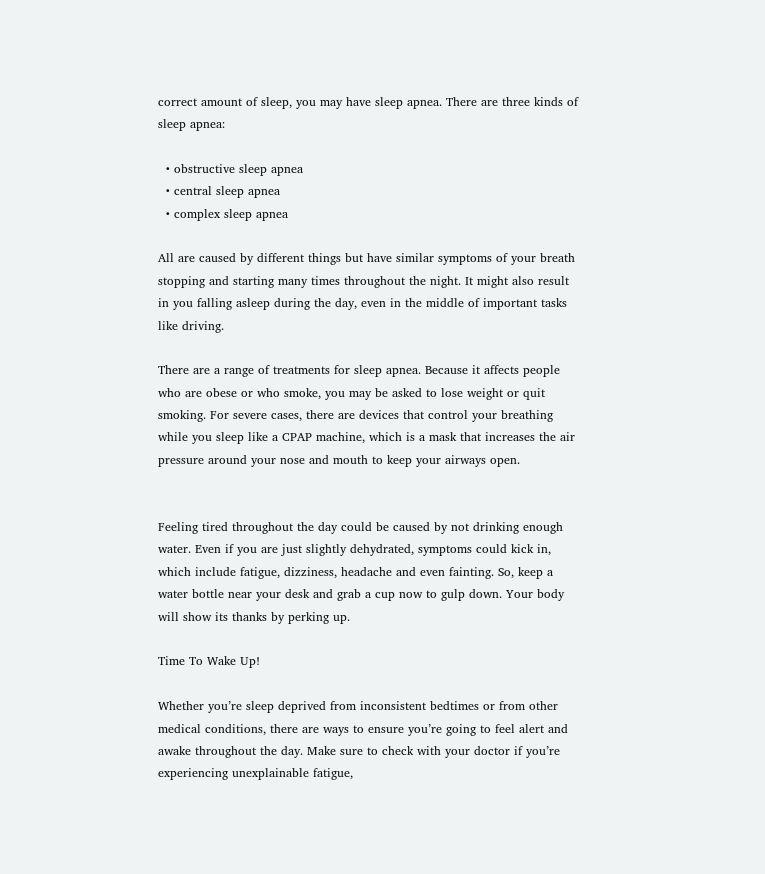correct amount of sleep, you may have sleep apnea. There are three kinds of sleep apnea:

  • obstructive sleep apnea
  • central sleep apnea
  • complex sleep apnea

All are caused by different things but have similar symptoms of your breath stopping and starting many times throughout the night. It might also result in you falling asleep during the day, even in the middle of important tasks like driving.

There are a range of treatments for sleep apnea. Because it affects people who are obese or who smoke, you may be asked to lose weight or quit smoking. For severe cases, there are devices that control your breathing while you sleep like a CPAP machine, which is a mask that increases the air pressure around your nose and mouth to keep your airways open.


Feeling tired throughout the day could be caused by not drinking enough water. Even if you are just slightly dehydrated, symptoms could kick in, which include fatigue, dizziness, headache and even fainting. So, keep a water bottle near your desk and grab a cup now to gulp down. Your body will show its thanks by perking up.

Time To Wake Up!

Whether you’re sleep deprived from inconsistent bedtimes or from other medical conditions, there are ways to ensure you’re going to feel alert and awake throughout the day. Make sure to check with your doctor if you’re experiencing unexplainable fatigue,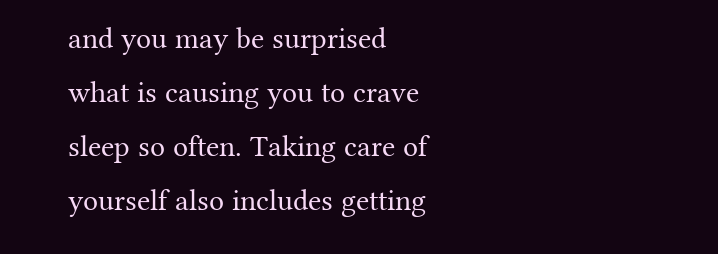and you may be surprised what is causing you to crave sleep so often. Taking care of yourself also includes getting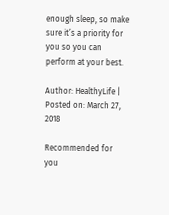enough sleep, so make sure it’s a priority for you so you can perform at your best.

Author: HealthyLife | Posted on: March 27, 2018

Recommended for you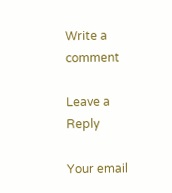Write a comment

Leave a Reply

Your email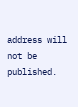address will not be published.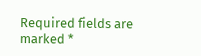Required fields are marked *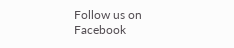Follow us on Facebook